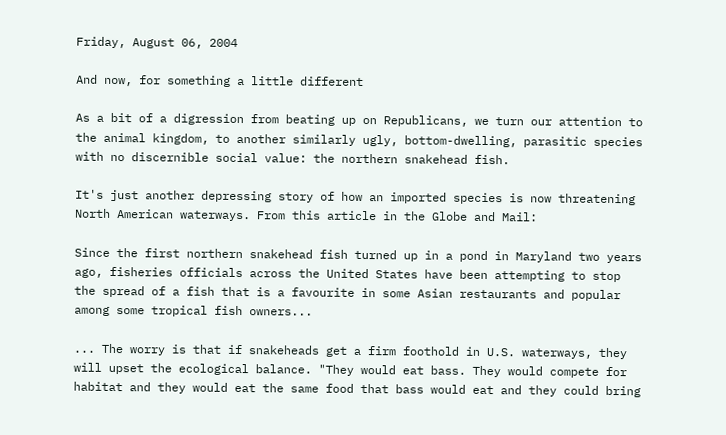Friday, August 06, 2004

And now, for something a little different

As a bit of a digression from beating up on Republicans, we turn our attention to the animal kingdom, to another similarly ugly, bottom-dwelling, parasitic species with no discernible social value: the northern snakehead fish.

It's just another depressing story of how an imported species is now threatening North American waterways. From this article in the Globe and Mail:

Since the first northern snakehead fish turned up in a pond in Maryland two years ago, fisheries officials across the United States have been attempting to stop the spread of a fish that is a favourite in some Asian restaurants and popular among some tropical fish owners...

... The worry is that if snakeheads get a firm foothold in U.S. waterways, they will upset the ecological balance. "They would eat bass. They would compete for habitat and they would eat the same food that bass would eat and they could bring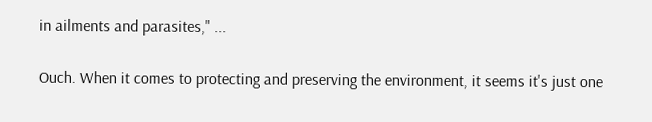in ailments and parasites," ...

Ouch. When it comes to protecting and preserving the environment, it seems it's just one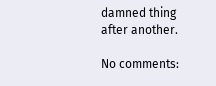damned thing after another.

No comments: